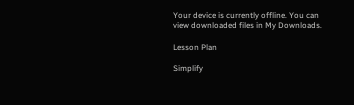Your device is currently offline. You can view downloaded files in My Downloads.

Lesson Plan

Simplify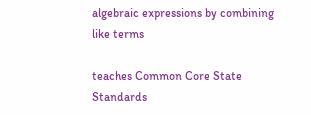algebraic expressions by combining like terms

teaches Common Core State Standards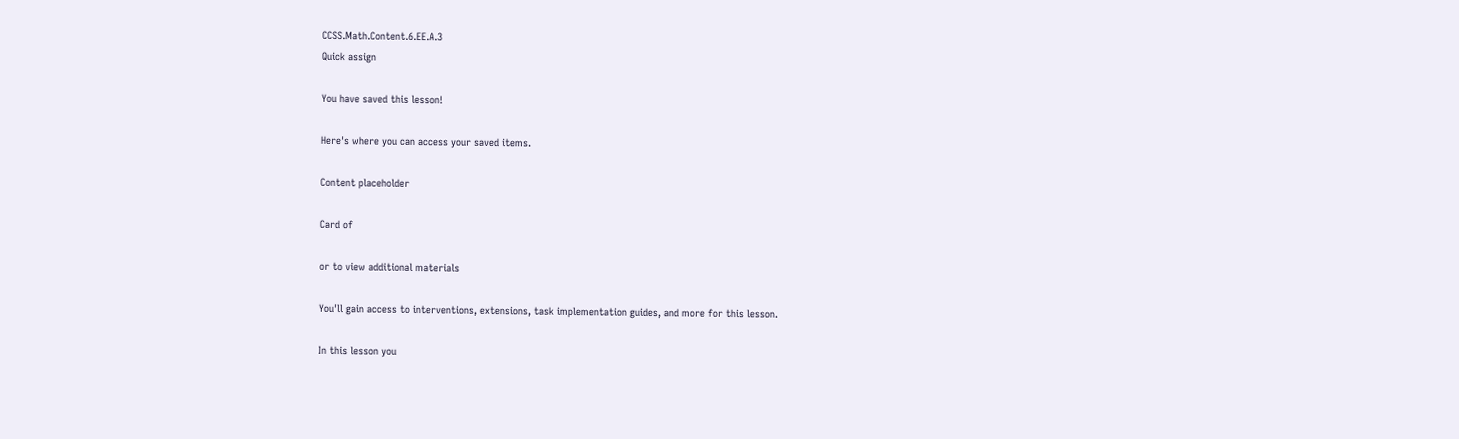CCSS.Math.Content.6.EE.A.3
Quick assign

You have saved this lesson!

Here's where you can access your saved items.

Content placeholder

Card of

or to view additional materials

You'll gain access to interventions, extensions, task implementation guides, and more for this lesson.

In this lesson you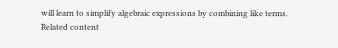will learn to simplify algebraic expressions by combining like terms.
Related content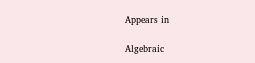Appears in

Algebraic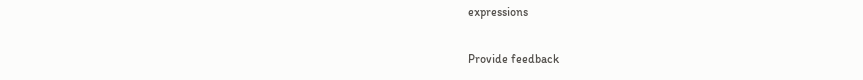expressions

Provide feedback